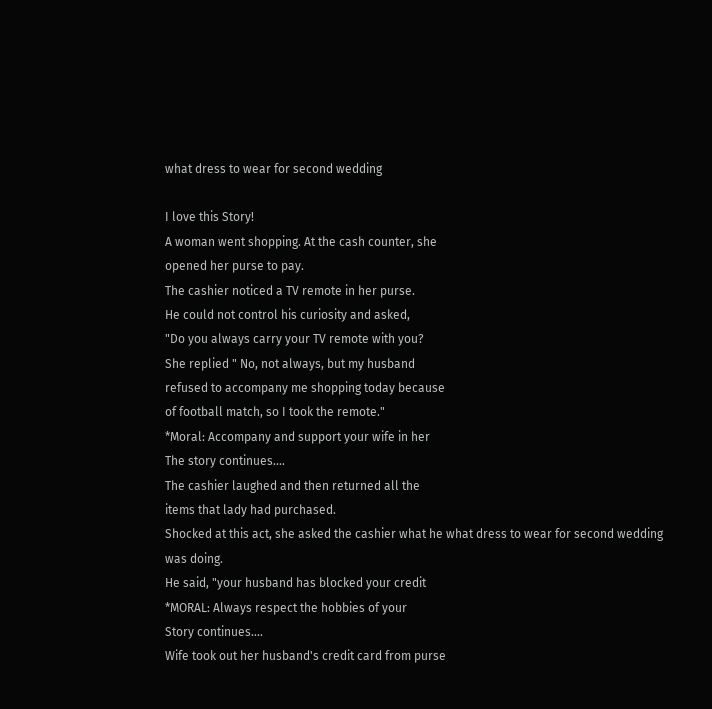what dress to wear for second wedding

I love this Story!
A woman went shopping. At the cash counter, she
opened her purse to pay.
The cashier noticed a TV remote in her purse.
He could not control his curiosity and asked,
"Do you always carry your TV remote with you?
She replied " No, not always, but my husband
refused to accompany me shopping today because
of football match, so I took the remote."
*Moral: Accompany and support your wife in her
The story continues....
The cashier laughed and then returned all the
items that lady had purchased.
Shocked at this act, she asked the cashier what he what dress to wear for second wedding
was doing.
He said, "your husband has blocked your credit
*MORAL: Always respect the hobbies of your
Story continues....
Wife took out her husband's credit card from purse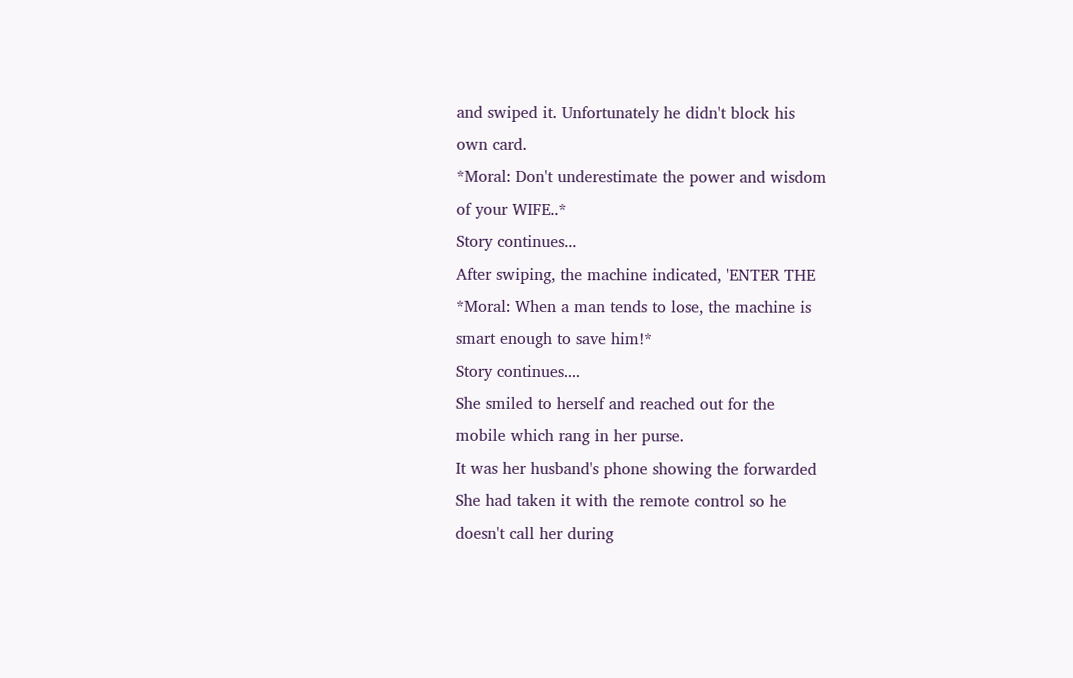and swiped it. Unfortunately he didn't block his
own card.
*Moral: Don't underestimate the power and wisdom
of your WIFE..*
Story continues...
After swiping, the machine indicated, 'ENTER THE
*Moral: When a man tends to lose, the machine is
smart enough to save him!*
Story continues....
She smiled to herself and reached out for the
mobile which rang in her purse.
It was her husband's phone showing the forwarded
She had taken it with the remote control so he
doesn't call her during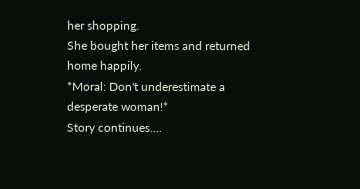her shopping.
She bought her items and returned home happily.
*Moral: Don't underestimate a desperate woman!*
Story continues....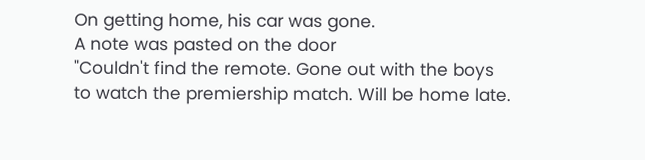On getting home, his car was gone.
A note was pasted on the door
"Couldn't find the remote. Gone out with the boys
to watch the premiership match. Will be home late.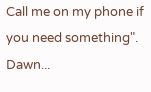Call me on my phone if you need something".
Dawn...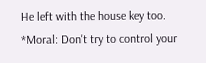He left with the house key too.
*Moral: Don't try to control your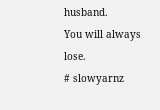husband.
You will always lose.
# slowyarnz